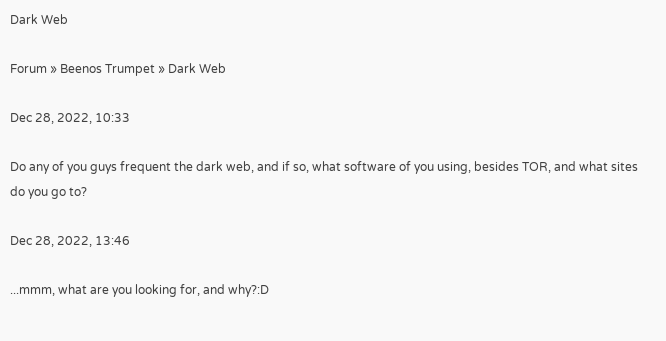Dark Web

Forum » Beenos Trumpet » Dark Web

Dec 28, 2022, 10:33

Do any of you guys frequent the dark web, and if so, what software of you using, besides TOR, and what sites do you go to?

Dec 28, 2022, 13:46

...mmm, what are you looking for, and why?:D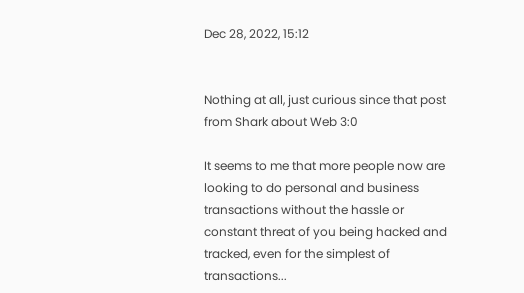Dec 28, 2022, 15:12


Nothing at all, just curious since that post from Shark about Web 3:0

It seems to me that more people now are looking to do personal and business transactions without the hassle or constant threat of you being hacked and tracked, even for the simplest of transactions...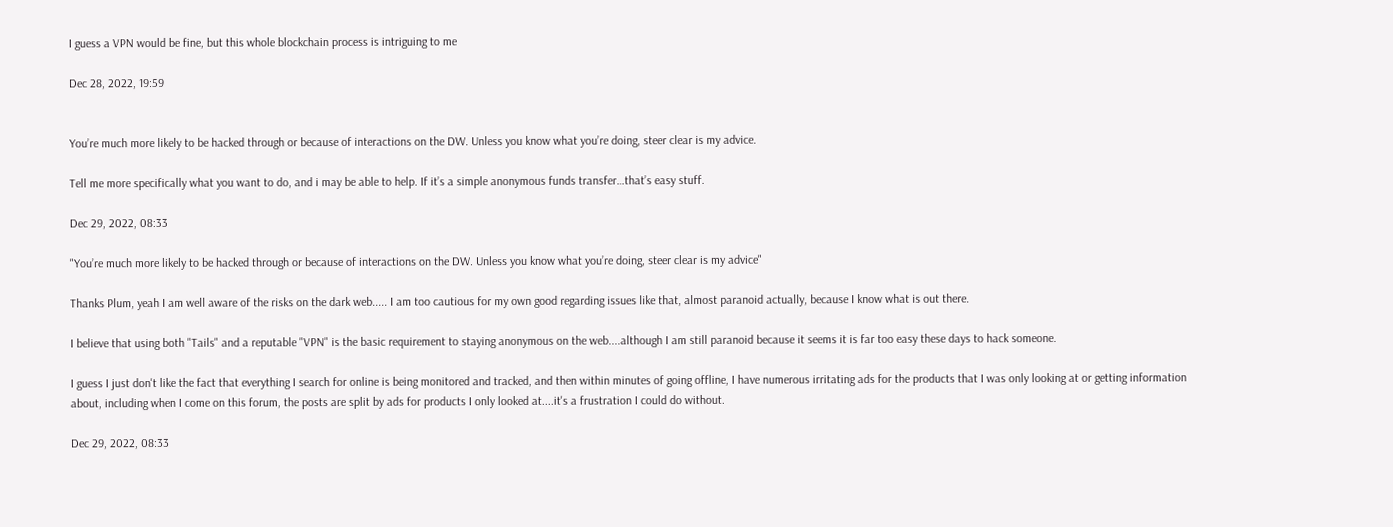I guess a VPN would be fine, but this whole blockchain process is intriguing to me

Dec 28, 2022, 19:59


You’re much more likely to be hacked through or because of interactions on the DW. Unless you know what you’re doing, steer clear is my advice.

Tell me more specifically what you want to do, and i may be able to help. If it’s a simple anonymous funds transfer…that’s easy stuff.

Dec 29, 2022, 08:33

"You’re much more likely to be hacked through or because of interactions on the DW. Unless you know what you’re doing, steer clear is my advice"

Thanks Plum, yeah I am well aware of the risks on the dark web..... I am too cautious for my own good regarding issues like that, almost paranoid actually, because I know what is out there.

I believe that using both "Tails" and a reputable "VPN" is the basic requirement to staying anonymous on the web....although I am still paranoid because it seems it is far too easy these days to hack someone.

I guess I just don't like the fact that everything I search for online is being monitored and tracked, and then within minutes of going offline, I have numerous irritating ads for the products that I was only looking at or getting information about, including when I come on this forum, the posts are split by ads for products I only looked at....it's a frustration I could do without.

Dec 29, 2022, 08:33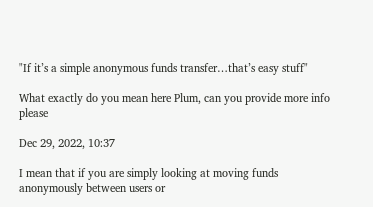"If it’s a simple anonymous funds transfer…that’s easy stuff"

What exactly do you mean here Plum, can you provide more info please

Dec 29, 2022, 10:37

I mean that if you are simply looking at moving funds anonymously between users or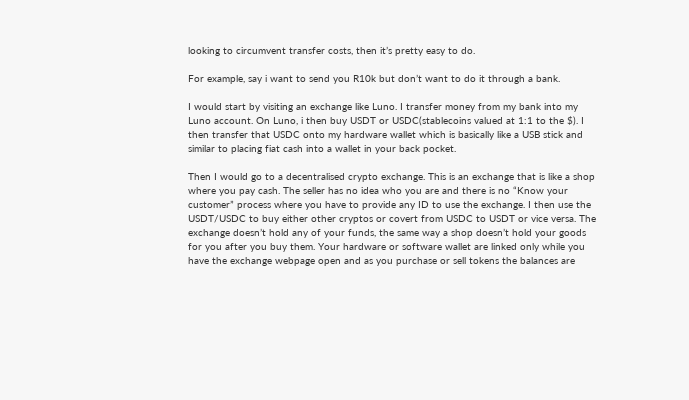looking to circumvent transfer costs, then it’s pretty easy to do.

For example, say i want to send you R10k but don’t want to do it through a bank.

I would start by visiting an exchange like Luno. I transfer money from my bank into my Luno account. On Luno, i then buy USDT or USDC(stablecoins valued at 1:1 to the $). I then transfer that USDC onto my hardware wallet which is basically like a USB stick and similar to placing fiat cash into a wallet in your back pocket.

Then I would go to a decentralised crypto exchange. This is an exchange that is like a shop where you pay cash. The seller has no idea who you are and there is no “Know your customer” process where you have to provide any ID to use the exchange. I then use the USDT/USDC to buy either other cryptos or covert from USDC to USDT or vice versa. The exchange doesn’t hold any of your funds, the same way a shop doesn’t hold your goods for you after you buy them. Your hardware or software wallet are linked only while you have the exchange webpage open and as you purchase or sell tokens the balances are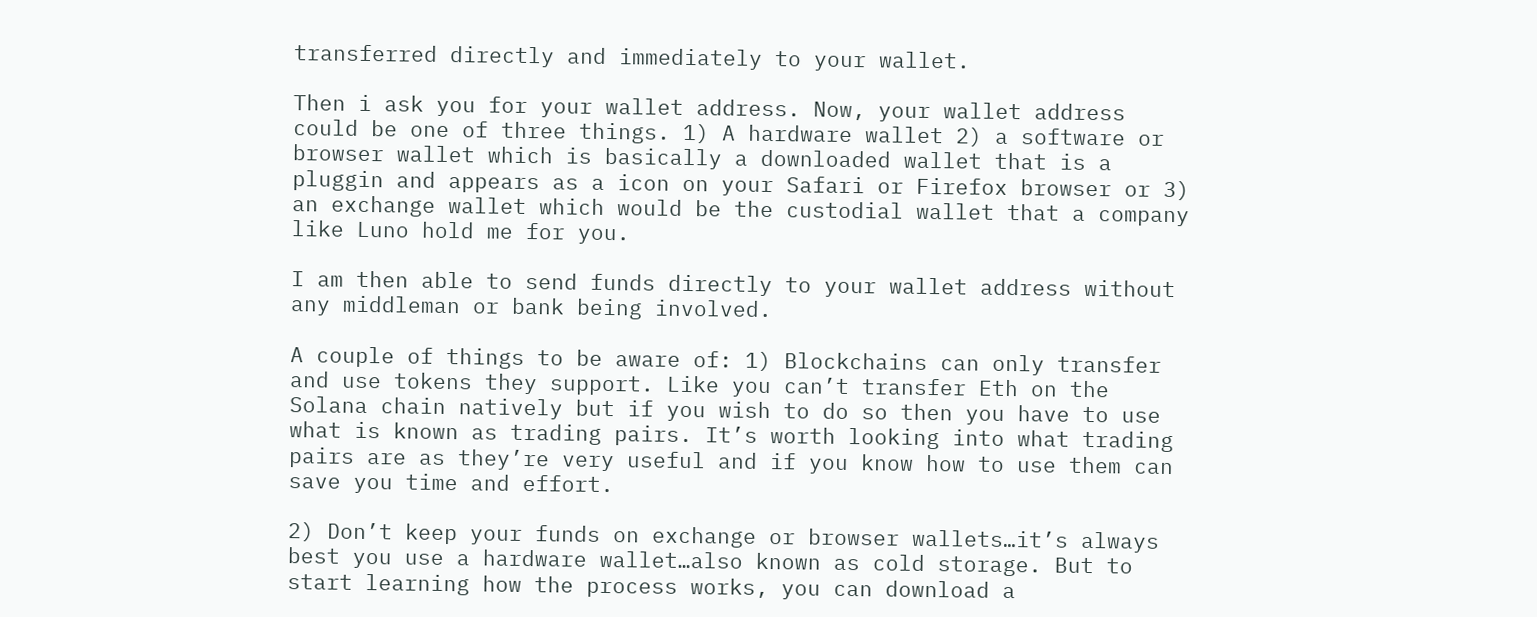transferred directly and immediately to your wallet.

Then i ask you for your wallet address. Now, your wallet address could be one of three things. 1) A hardware wallet 2) a software or browser wallet which is basically a downloaded wallet that is a pluggin and appears as a icon on your Safari or Firefox browser or 3) an exchange wallet which would be the custodial wallet that a company like Luno hold me for you.

I am then able to send funds directly to your wallet address without any middleman or bank being involved.

A couple of things to be aware of: 1) Blockchains can only transfer and use tokens they support. Like you can’t transfer Eth on the Solana chain natively but if you wish to do so then you have to use what is known as trading pairs. It’s worth looking into what trading pairs are as they’re very useful and if you know how to use them can save you time and effort.

2) Don’t keep your funds on exchange or browser wallets…it’s always best you use a hardware wallet…also known as cold storage. But to start learning how the process works, you can download a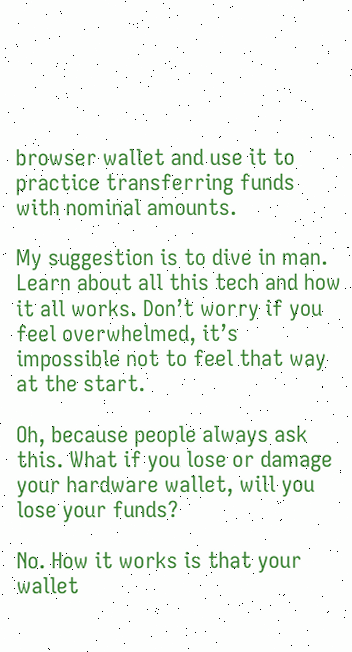browser wallet and use it to practice transferring funds with nominal amounts.

My suggestion is to dive in man. Learn about all this tech and how it all works. Don’t worry if you feel overwhelmed, it’s impossible not to feel that way at the start.

Oh, because people always ask this. What if you lose or damage your hardware wallet, will you lose your funds?

No. How it works is that your wallet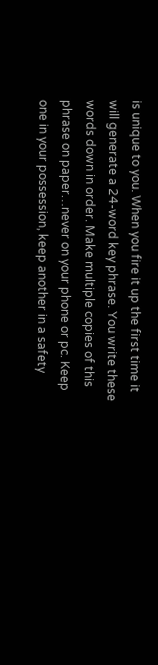is unique to you. When you fire it up the first time it will generate a 24-word key phrase. You write these words down in order. Make multiple copies of this phrase on paper…never on your phone or pc. Keep one in your possession, keep another in a safety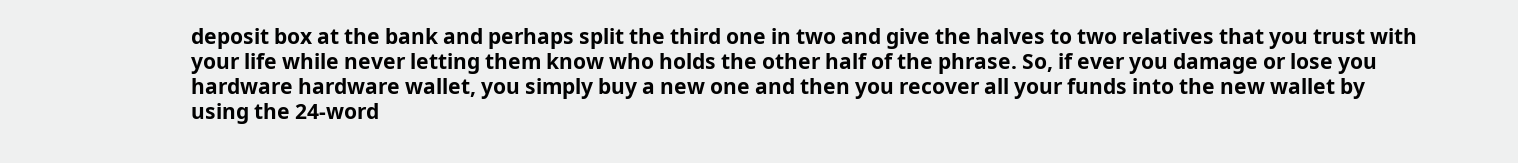deposit box at the bank and perhaps split the third one in two and give the halves to two relatives that you trust with your life while never letting them know who holds the other half of the phrase. So, if ever you damage or lose you hardware hardware wallet, you simply buy a new one and then you recover all your funds into the new wallet by using the 24-word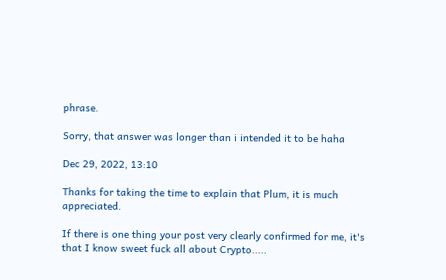phrase.

Sorry, that answer was longer than i intended it to be haha

Dec 29, 2022, 13:10

Thanks for taking the time to explain that Plum, it is much appreciated.

If there is one thing your post very clearly confirmed for me, it's that I know sweet fuck all about Crypto.....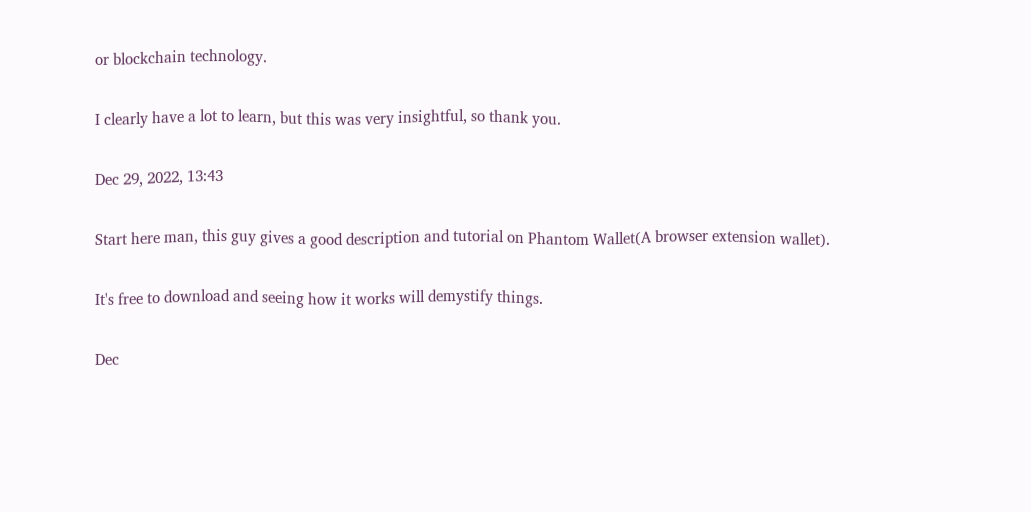or blockchain technology.

I clearly have a lot to learn, but this was very insightful, so thank you.

Dec 29, 2022, 13:43

Start here man, this guy gives a good description and tutorial on Phantom Wallet(A browser extension wallet).

It's free to download and seeing how it works will demystify things.

Dec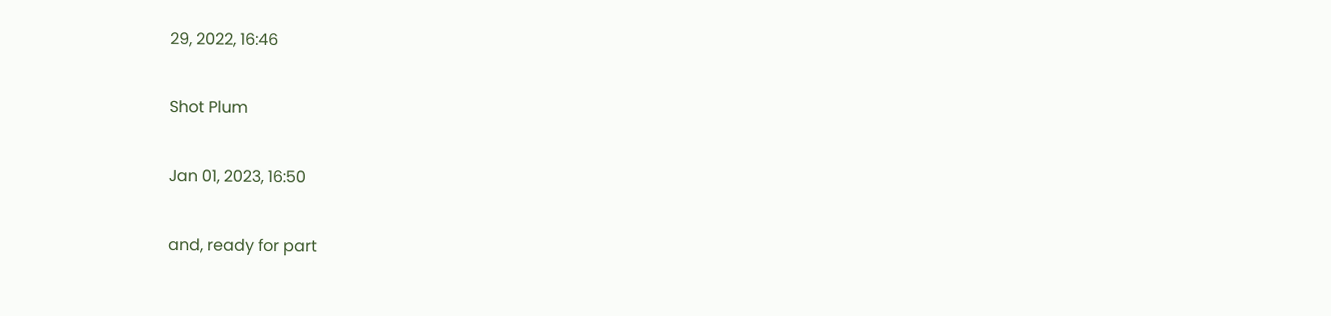29, 2022, 16:46

Shot Plum

Jan 01, 2023, 16:50

and, ready for part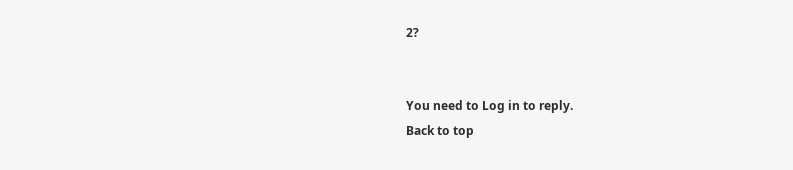2?


You need to Log in to reply.
Back to top